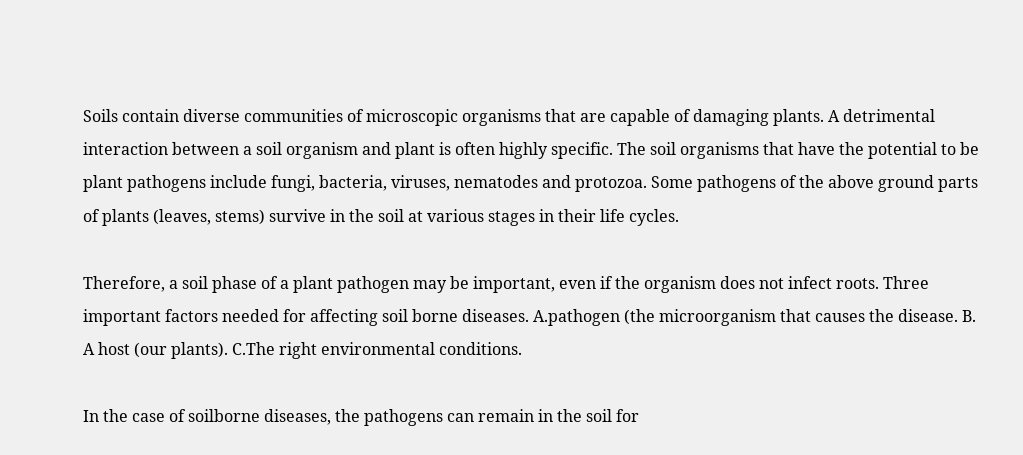Soils contain diverse communities of microscopic organisms that are capable of damaging plants. A detrimental interaction between a soil organism and plant is often highly specific. The soil organisms that have the potential to be plant pathogens include fungi, bacteria, viruses, nematodes and protozoa. Some pathogens of the above ground parts of plants (leaves, stems) survive in the soil at various stages in their life cycles.

Therefore, a soil phase of a plant pathogen may be important, even if the organism does not infect roots. Three important factors needed for affecting soil borne diseases. A.pathogen (the microorganism that causes the disease. B. A host (our plants). C.The right environmental conditions.

In the case of soilborne diseases, the pathogens can remain in the soil for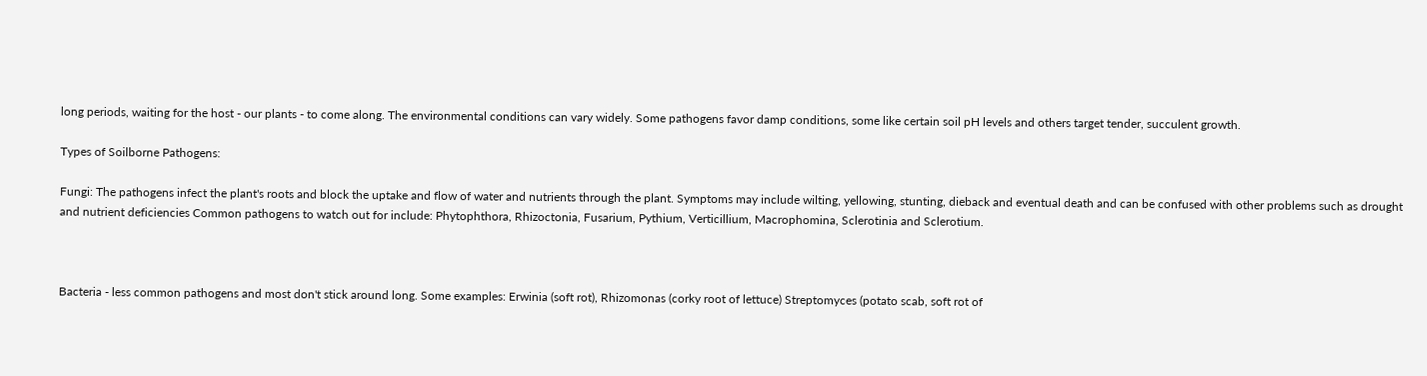long periods, waiting for the host - our plants - to come along. The environmental conditions can vary widely. Some pathogens favor damp conditions, some like certain soil pH levels and others target tender, succulent growth.

Types of Soilborne Pathogens:

Fungi: The pathogens infect the plant's roots and block the uptake and flow of water and nutrients through the plant. Symptoms may include wilting, yellowing, stunting, dieback and eventual death and can be confused with other problems such as drought and nutrient deficiencies Common pathogens to watch out for include: Phytophthora, Rhizoctonia, Fusarium, Pythium, Verticillium, Macrophomina, Sclerotinia and Sclerotium.



Bacteria - less common pathogens and most don't stick around long. Some examples: Erwinia (soft rot), Rhizomonas (corky root of lettuce) Streptomyces (potato scab, soft rot of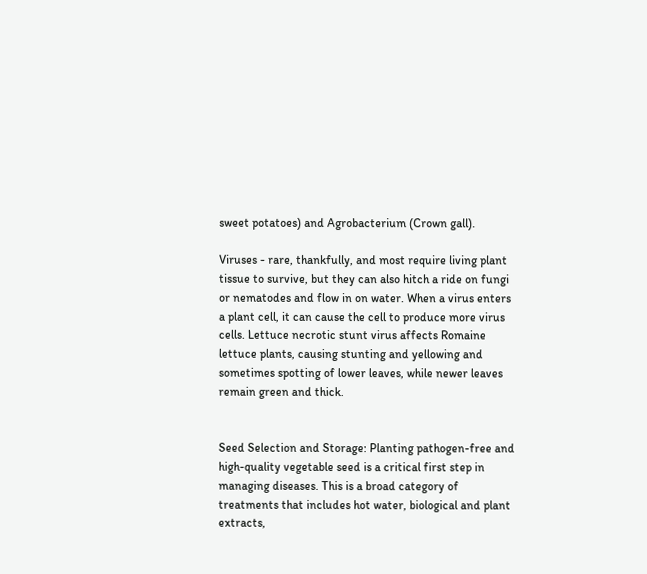sweet potatoes) and Agrobacterium (Crown gall).

Viruses - rare, thankfully, and most require living plant tissue to survive, but they can also hitch a ride on fungi or nematodes and flow in on water. When a virus enters a plant cell, it can cause the cell to produce more virus cells. Lettuce necrotic stunt virus affects Romaine lettuce plants, causing stunting and yellowing and sometimes spotting of lower leaves, while newer leaves remain green and thick.


Seed Selection and Storage: Planting pathogen-free and high-quality vegetable seed is a critical first step in managing diseases. This is a broad category of treatments that includes hot water, biological and plant extracts,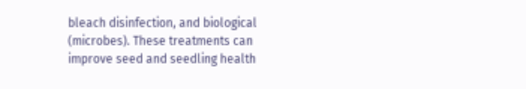bleach disinfection, and biological (microbes). These treatments can improve seed and seedling health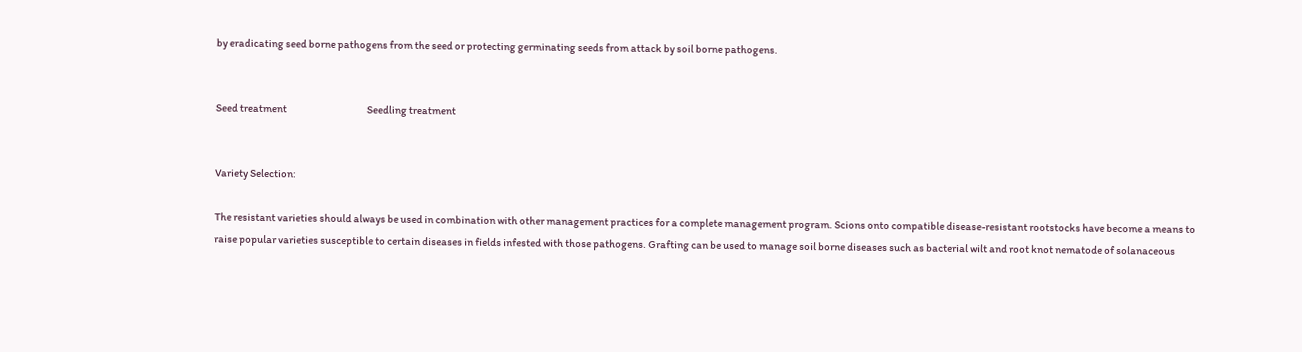by eradicating seed borne pathogens from the seed or protecting germinating seeds from attack by soil borne pathogens.


Seed treatment                                        Seedling treatment


Variety Selection:

The resistant varieties should always be used in combination with other management practices for a complete management program. Scions onto compatible disease-resistant rootstocks have become a means to raise popular varieties susceptible to certain diseases in fields infested with those pathogens. Grafting can be used to manage soil borne diseases such as bacterial wilt and root knot nematode of solanaceous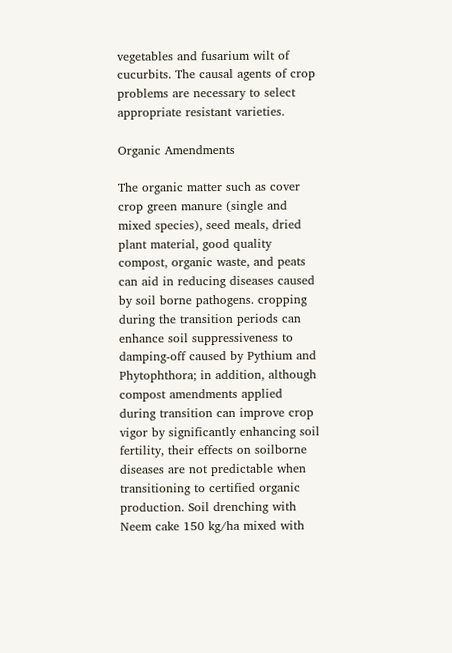vegetables and fusarium wilt of cucurbits. The causal agents of crop problems are necessary to select appropriate resistant varieties.

Organic Amendments

The organic matter such as cover crop green manure (single and mixed species), seed meals, dried plant material, good quality compost, organic waste, and peats can aid in reducing diseases caused by soil borne pathogens. cropping during the transition periods can enhance soil suppressiveness to damping-off caused by Pythium and Phytophthora; in addition, although compost amendments applied during transition can improve crop vigor by significantly enhancing soil fertility, their effects on soilborne diseases are not predictable when transitioning to certified organic production. Soil drenching with Neem cake 150 kg/ha mixed with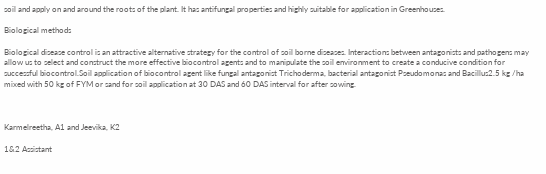soil and apply on and around the roots of the plant. It has antifungal properties and highly suitable for application in Greenhouses.

Biological methods

Biological disease control is an attractive alternative strategy for the control of soil borne diseases. Interactions between antagonists and pathogens may allow us to select and construct the more effective biocontrol agents and to manipulate the soil environment to create a conducive condition for successful biocontrol.Soil application of biocontrol agent like fungal antagonist Trichoderma, bacterial antagonist Pseudomonas and Bacillus2.5 kg /ha mixed with 50 kg of FYM or sand for soil application at 30 DAS and 60 DAS interval for after sowing.



Karmelreetha, A1 and Jeevika, K2

1&2 Assistant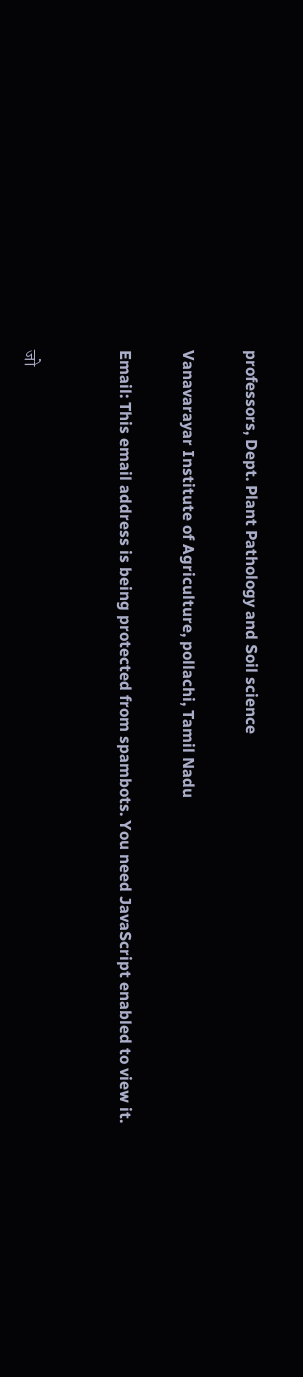professors, Dept. Plant Pathology and Soil science

Vanavarayar Institute of Agriculture, pollachi, Tamil Nadu

Email: This email address is being protected from spambots. You need JavaScript enabled to view it.


जो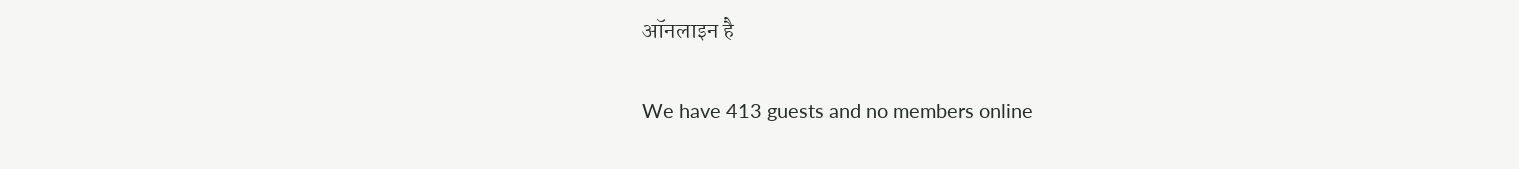ऑनलाइन है

We have 413 guests and no members online